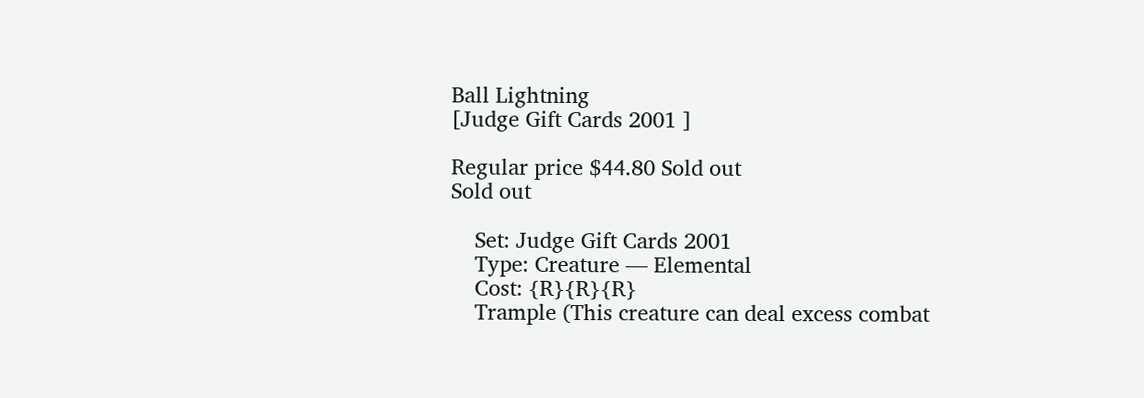Ball Lightning
[Judge Gift Cards 2001 ]

Regular price $44.80 Sold out
Sold out

    Set: Judge Gift Cards 2001
    Type: Creature — Elemental
    Cost: {R}{R}{R}
    Trample (This creature can deal excess combat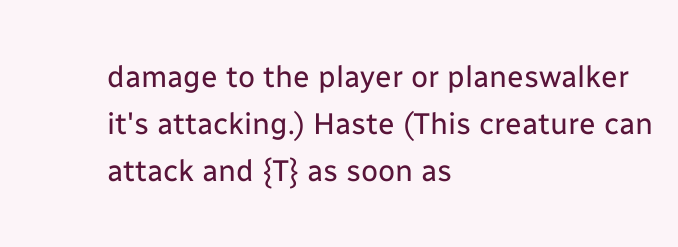damage to the player or planeswalker it's attacking.) Haste (This creature can attack and {T} as soon as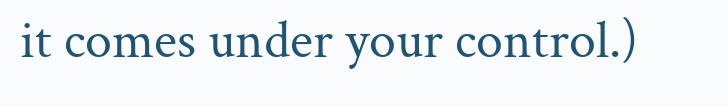it comes under your control.)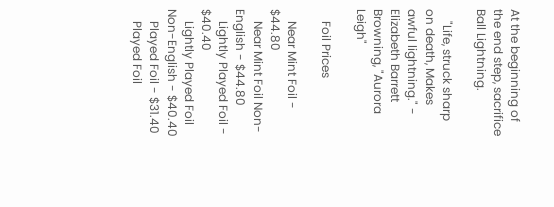At the beginning of the end step, sacrifice Ball Lightning.

    "Life, struck sharp on death, Makes awful lightning." - Elizabeth Barrett Browning, "Aurora Leigh"

    Foil Prices

    Near Mint Foil - $44.80
    Near Mint Foil Non-English - $44.80
    Lightly Played Foil - $40.40
    Lightly Played Foil Non-English - $40.40
    Played Foil - $31.40
    Played Foil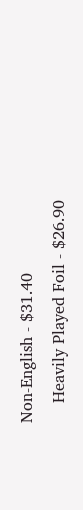Non-English - $31.40
    Heavily Played Foil - $26.90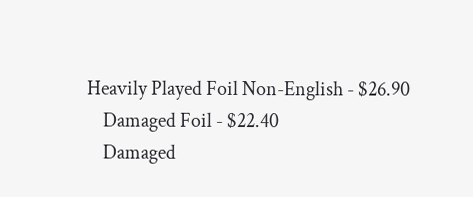Heavily Played Foil Non-English - $26.90
    Damaged Foil - $22.40
    Damaged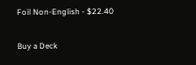Foil Non-English - $22.40

Buy a Deck